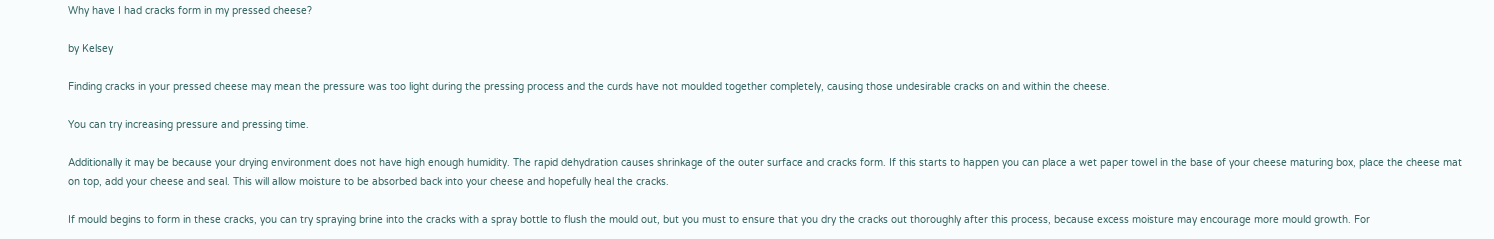Why have I had cracks form in my pressed cheese?

by Kelsey

Finding cracks in your pressed cheese may mean the pressure was too light during the pressing process and the curds have not moulded together completely, causing those undesirable cracks on and within the cheese.

You can try increasing pressure and pressing time.

Additionally it may be because your drying environment does not have high enough humidity. The rapid dehydration causes shrinkage of the outer surface and cracks form. If this starts to happen you can place a wet paper towel in the base of your cheese maturing box, place the cheese mat on top, add your cheese and seal. This will allow moisture to be absorbed back into your cheese and hopefully heal the cracks.

If mould begins to form in these cracks, you can try spraying brine into the cracks with a spray bottle to flush the mould out, but you must to ensure that you dry the cracks out thoroughly after this process, because excess moisture may encourage more mould growth. For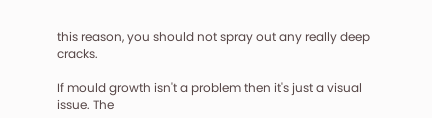this reason, you should not spray out any really deep cracks.

If mould growth isn't a problem then it's just a visual issue. The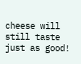cheese will still taste just as good!